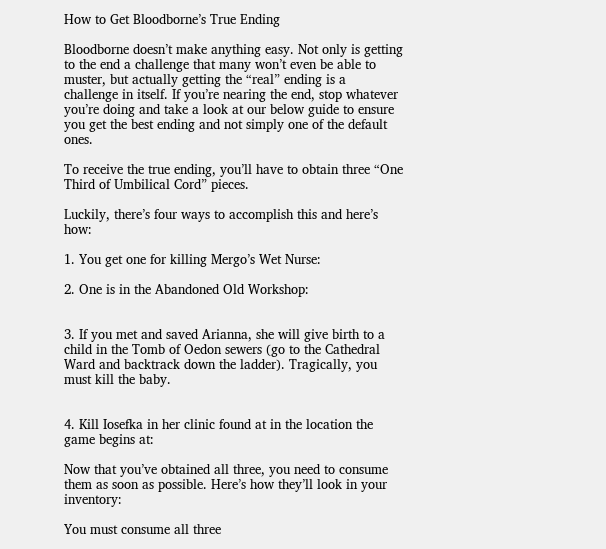How to Get Bloodborne’s True Ending

Bloodborne doesn’t make anything easy. Not only is getting to the end a challenge that many won’t even be able to muster, but actually getting the “real” ending is a challenge in itself. If you’re nearing the end, stop whatever you’re doing and take a look at our below guide to ensure you get the best ending and not simply one of the default ones.

To receive the true ending, you’ll have to obtain three “One Third of Umbilical Cord” pieces.

Luckily, there’s four ways to accomplish this and here’s how:

1. You get one for killing Mergo’s Wet Nurse:

2. One is in the Abandoned Old Workshop:


3. If you met and saved Arianna, she will give birth to a child in the Tomb of Oedon sewers (go to the Cathedral Ward and backtrack down the ladder). Tragically, you must kill the baby.


4. Kill Iosefka in her clinic found at in the location the game begins at:

Now that you’ve obtained all three, you need to consume them as soon as possible. Here’s how they’ll look in your inventory:

You must consume all three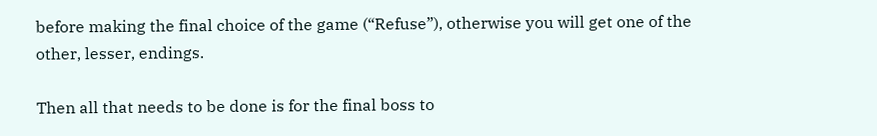before making the final choice of the game (“Refuse”), otherwise you will get one of the other, lesser, endings.

Then all that needs to be done is for the final boss to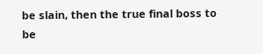be slain, then the true final boss to be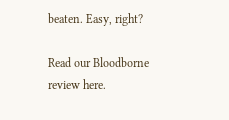beaten. Easy, right?

Read our Bloodborne review here.